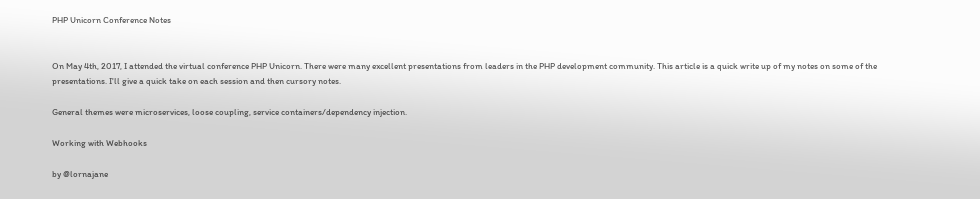PHP Unicorn Conference Notes


On May 4th, 2017, I attended the virtual conference PHP Unicorn. There were many excellent presentations from leaders in the PHP development community. This article is a quick write up of my notes on some of the presentations. I'll give a quick take on each session and then cursory notes.

General themes were microservices, loose coupling, service containers/dependency injection.

Working with Webhooks

by @lornajane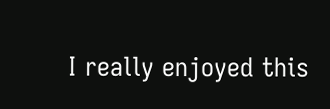I really enjoyed this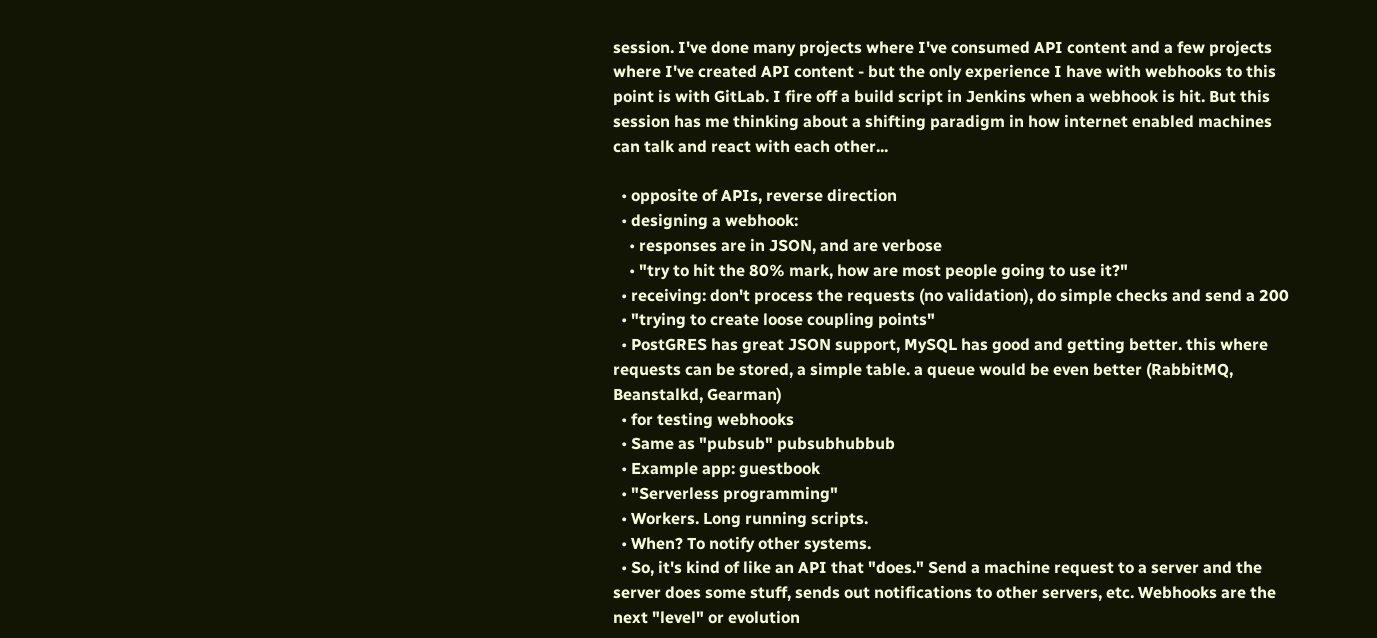session. I've done many projects where I've consumed API content and a few projects where I've created API content - but the only experience I have with webhooks to this point is with GitLab. I fire off a build script in Jenkins when a webhook is hit. But this session has me thinking about a shifting paradigm in how internet enabled machines can talk and react with each other...

  • opposite of APIs, reverse direction
  • designing a webhook:
    • responses are in JSON, and are verbose
    • "try to hit the 80% mark, how are most people going to use it?"
  • receiving: don't process the requests (no validation), do simple checks and send a 200
  • "trying to create loose coupling points"
  • PostGRES has great JSON support, MySQL has good and getting better. this where requests can be stored, a simple table. a queue would be even better (RabbitMQ, Beanstalkd, Gearman)
  • for testing webhooks
  • Same as "pubsub" pubsubhubbub
  • Example app: guestbook
  • "Serverless programming"
  • Workers. Long running scripts.
  • When? To notify other systems.
  • So, it's kind of like an API that "does." Send a machine request to a server and the server does some stuff, sends out notifications to other servers, etc. Webhooks are the next "level" or evolution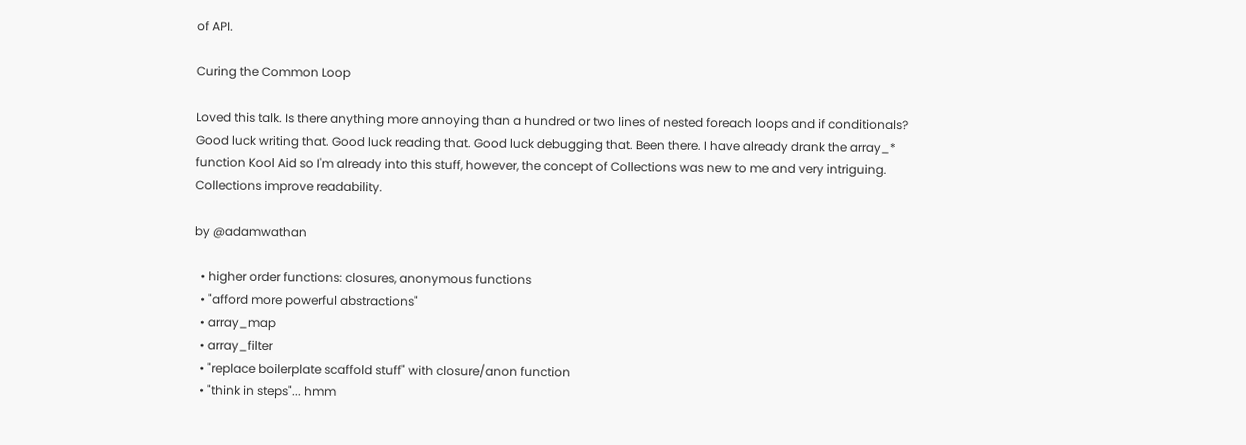of API.

Curing the Common Loop

Loved this talk. Is there anything more annoying than a hundred or two lines of nested foreach loops and if conditionals? Good luck writing that. Good luck reading that. Good luck debugging that. Been there. I have already drank the array_* function Kool Aid so I'm already into this stuff, however, the concept of Collections was new to me and very intriguing. Collections improve readability.

by @adamwathan

  • higher order functions: closures, anonymous functions
  • "afford more powerful abstractions"
  • array_map
  • array_filter
  • "replace boilerplate scaffold stuff" with closure/anon function
  • "think in steps"... hmm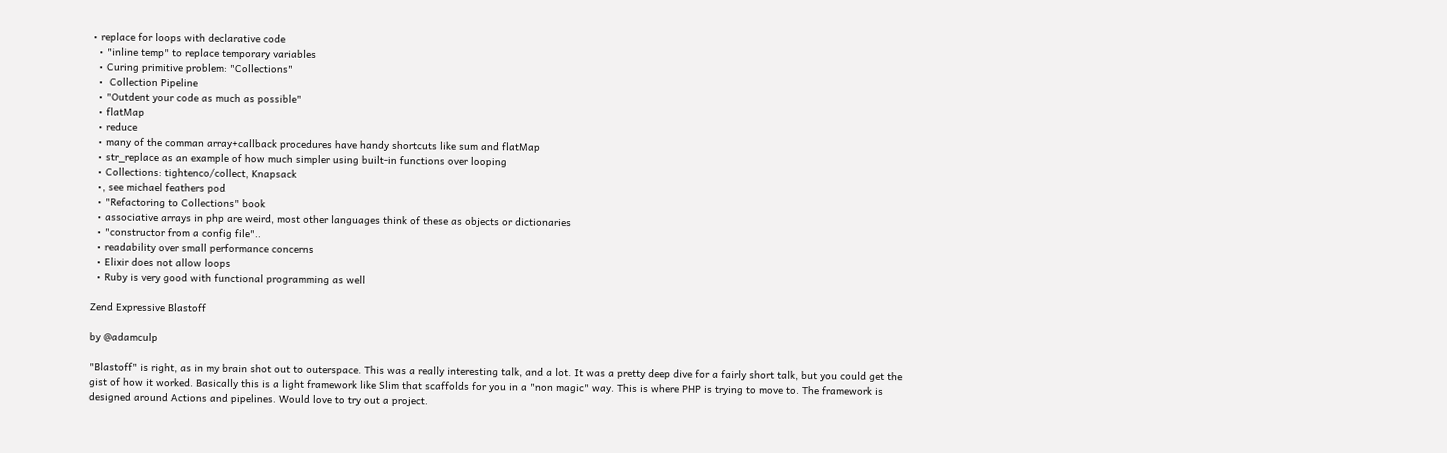• replace for loops with declarative code
  • "inline temp" to replace temporary variables
  • Curing primitive problem: "Collections"
  •  Collection Pipeline
  • "Outdent your code as much as possible"
  • flatMap
  • reduce
  • many of the comman array+callback procedures have handy shortcuts like sum and flatMap
  • str_replace as an example of how much simpler using built-in functions over looping
  • Collections: tightenco/collect, Knapsack
  •, see michael feathers pod
  • "Refactoring to Collections" book
  • associative arrays in php are weird, most other languages think of these as objects or dictionaries
  • "constructor from a config file"..
  • readability over small performance concerns
  • Elixir does not allow loops
  • Ruby is very good with functional programming as well

Zend Expressive Blastoff

by @adamculp

"Blastoff" is right, as in my brain shot out to outerspace. This was a really interesting talk, and a lot. It was a pretty deep dive for a fairly short talk, but you could get the gist of how it worked. Basically this is a light framework like Slim that scaffolds for you in a "non magic" way. This is where PHP is trying to move to. The framework is designed around Actions and pipelines. Would love to try out a project.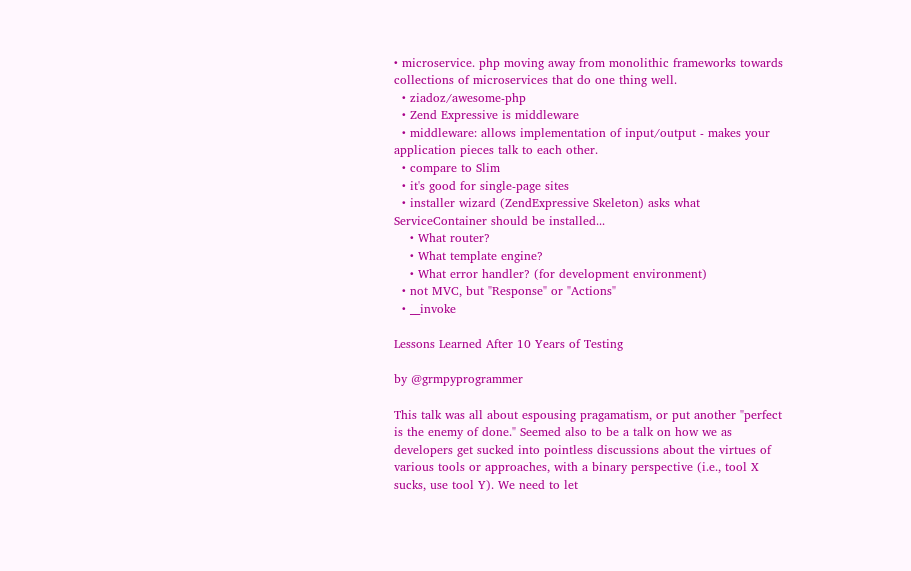• microservice. php moving away from monolithic frameworks towards collections of microservices that do one thing well.
  • ziadoz/awesome-php
  • Zend Expressive is middleware
  • middleware: allows implementation of input/output - makes your application pieces talk to each other.
  • compare to Slim
  • it's good for single-page sites
  • installer wizard (ZendExpressive Skeleton) asks what ServiceContainer should be installed...
    • What router?
    • What template engine?
    • What error handler? (for development environment)
  • not MVC, but "Response" or "Actions"
  • __invoke

Lessons Learned After 10 Years of Testing

by @grmpyprogrammer

This talk was all about espousing pragamatism, or put another "perfect is the enemy of done." Seemed also to be a talk on how we as developers get sucked into pointless discussions about the virtues of various tools or approaches, with a binary perspective (i.e., tool X sucks, use tool Y). We need to let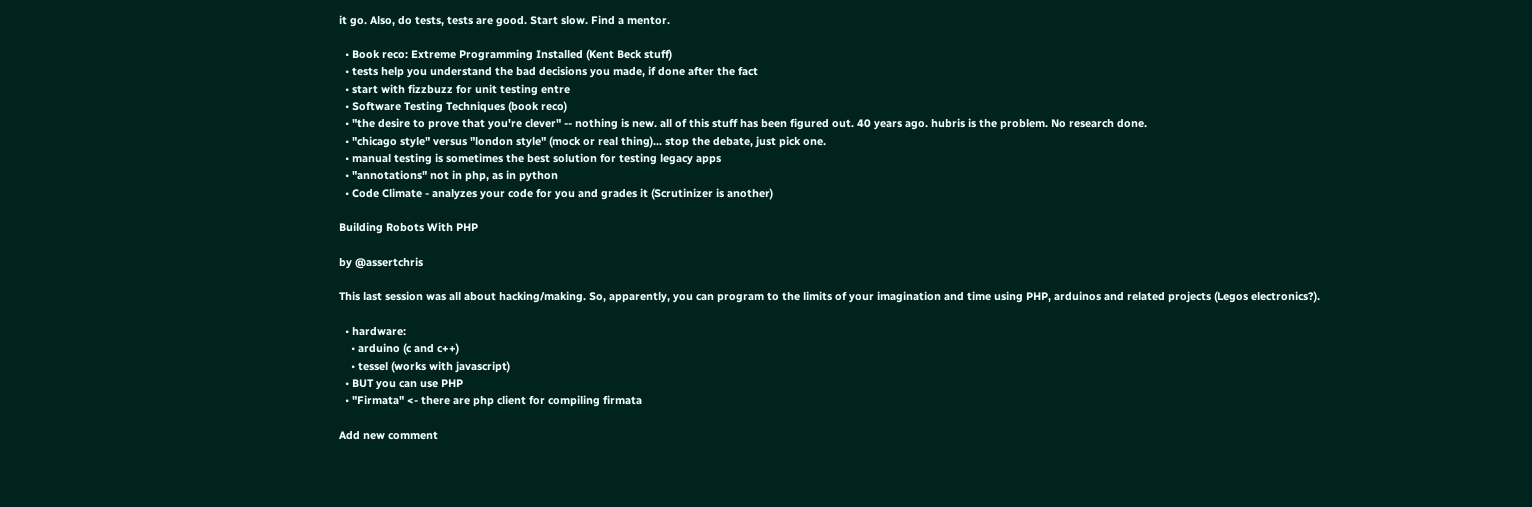it go. Also, do tests, tests are good. Start slow. Find a mentor.

  • Book reco: Extreme Programming Installed (Kent Beck stuff)
  • tests help you understand the bad decisions you made, if done after the fact
  • start with fizzbuzz for unit testing entre
  • Software Testing Techniques (book reco)
  • "the desire to prove that you're clever" -- nothing is new. all of this stuff has been figured out. 40 years ago. hubris is the problem. No research done.
  • "chicago style" versus "london style" (mock or real thing)... stop the debate, just pick one.
  • manual testing is sometimes the best solution for testing legacy apps
  • "annotations" not in php, as in python
  • Code Climate - analyzes your code for you and grades it (Scrutinizer is another)

Building Robots With PHP

by @assertchris

This last session was all about hacking/making. So, apparently, you can program to the limits of your imagination and time using PHP, arduinos and related projects (Legos electronics?).

  • hardware:
    • arduino (c and c++)
    • tessel (works with javascript)
  • BUT you can use PHP
  • "Firmata" <- there are php client for compiling firmata

Add new comment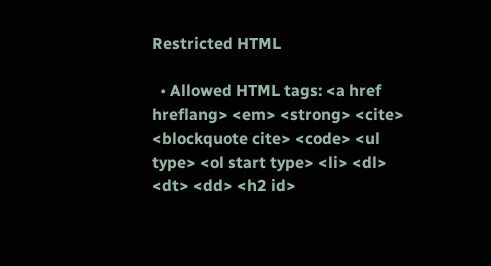Restricted HTML

  • Allowed HTML tags: <a href hreflang> <em> <strong> <cite> <blockquote cite> <code> <ul type> <ol start type> <li> <dl> <dt> <dd> <h2 id>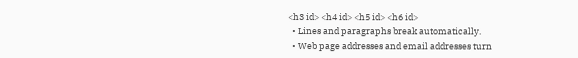<h3 id> <h4 id> <h5 id> <h6 id>
  • Lines and paragraphs break automatically.
  • Web page addresses and email addresses turn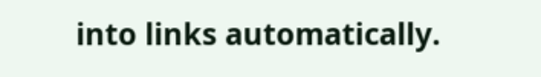into links automatically.